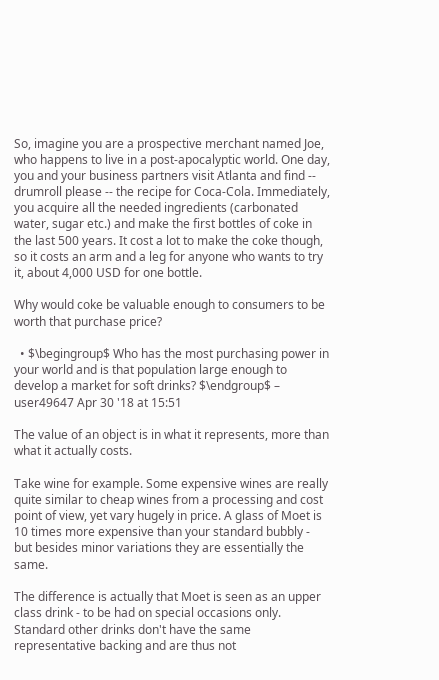So, imagine you are a prospective merchant named Joe, who happens to live in a post-apocalyptic world. One day, you and your business partners visit Atlanta and find -- drumroll please -- the recipe for Coca-Cola. Immediately, you acquire all the needed ingredients (carbonated water, sugar etc.) and make the first bottles of coke in the last 500 years. It cost a lot to make the coke though, so it costs an arm and a leg for anyone who wants to try it, about 4,000 USD for one bottle.

Why would coke be valuable enough to consumers to be worth that purchase price?

  • $\begingroup$ Who has the most purchasing power in your world and is that population large enough to develop a market for soft drinks? $\endgroup$ – user49647 Apr 30 '18 at 15:51

The value of an object is in what it represents, more than what it actually costs.

Take wine for example. Some expensive wines are really quite similar to cheap wines from a processing and cost point of view, yet vary hugely in price. A glass of Moet is 10 times more expensive than your standard bubbly - but besides minor variations they are essentially the same.

The difference is actually that Moet is seen as an upper class drink - to be had on special occasions only. Standard other drinks don't have the same representative backing and are thus not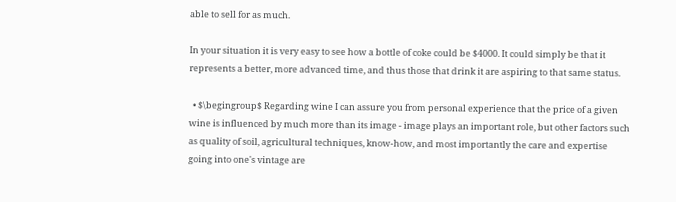able to sell for as much.

In your situation it is very easy to see how a bottle of coke could be $4000. It could simply be that it represents a better, more advanced time, and thus those that drink it are aspiring to that same status.

  • $\begingroup$ Regarding wine I can assure you from personal experience that the price of a given wine is influenced by much more than its image - image plays an important role, but other factors such as quality of soil, agricultural techniques, know-how, and most importantly the care and expertise going into one's vintage are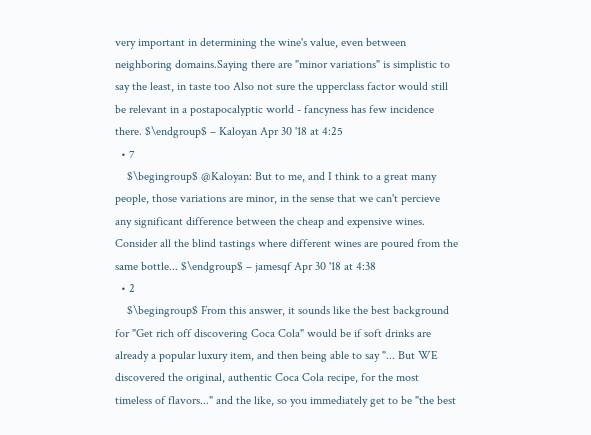very important in determining the wine's value, even between neighboring domains.Saying there are "minor variations" is simplistic to say the least, in taste too Also not sure the upperclass factor would still be relevant in a postapocalyptic world - fancyness has few incidence there. $\endgroup$ – Kaloyan Apr 30 '18 at 4:25
  • 7
    $\begingroup$ @Kaloyan: But to me, and I think to a great many people, those variations are minor, in the sense that we can't percieve any significant difference between the cheap and expensive wines. Consider all the blind tastings where different wines are poured from the same bottle... $\endgroup$ – jamesqf Apr 30 '18 at 4:38
  • 2
    $\begingroup$ From this answer, it sounds like the best background for "Get rich off discovering Coca Cola" would be if soft drinks are already a popular luxury item, and then being able to say "... But WE discovered the original, authentic Coca Cola recipe, for the most timeless of flavors..." and the like, so you immediately get to be "the best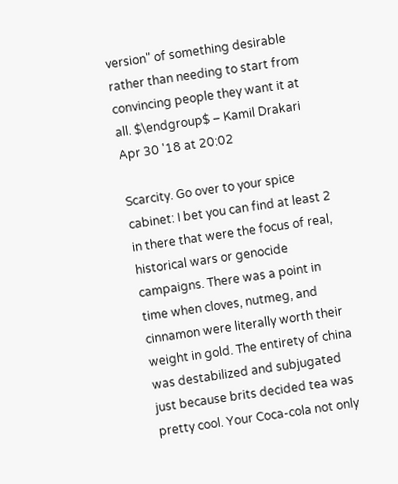version" of something desirable rather than needing to start from convincing people they want it at all. $\endgroup$ – Kamil Drakari Apr 30 '18 at 20:02

Scarcity. Go over to your spice cabinet: I bet you can find at least 2 in there that were the focus of real, historical wars or genocide campaigns. There was a point in time when cloves, nutmeg, and cinnamon were literally worth their weight in gold. The entirety of china was destabilized and subjugated just because brits decided tea was pretty cool. Your Coca-cola not only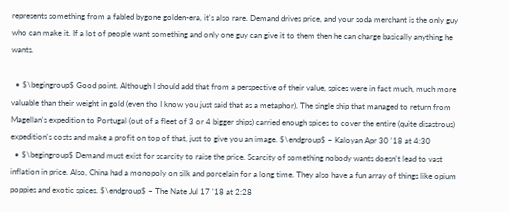represents something from a fabled bygone golden-era, it's also rare. Demand drives price, and your soda merchant is the only guy who can make it. If a lot of people want something and only one guy can give it to them then he can charge basically anything he wants.

  • $\begingroup$ Good point. Although I should add that from a perspective of their value, spices were in fact much, much more valuable than their weight in gold (even tho I know you just said that as a metaphor). The single ship that managed to return from Magellan's expedition to Portugal (out of a fleet of 3 or 4 bigger ships) carried enough spices to cover the entire (quite disastrous) expedition's costs and make a profit on top of that, just to give you an image. $\endgroup$ – Kaloyan Apr 30 '18 at 4:30
  • $\begingroup$ Demand must exist for scarcity to raise the price. Scarcity of something nobody wants doesn't lead to vast inflation in price. Also, China had a monopoly on silk and porcelain for a long time. They also have a fun array of things like opium poppies and exotic spices. $\endgroup$ – The Nate Jul 17 '18 at 2:28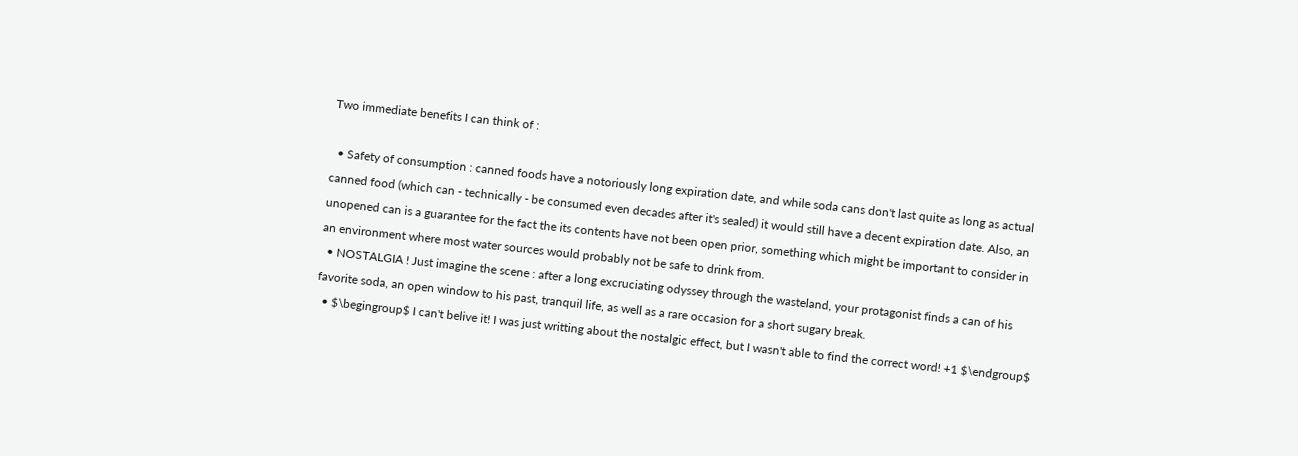Two immediate benefits I can think of :

  • Safety of consumption : canned foods have a notoriously long expiration date, and while soda cans don't last quite as long as actual canned food (which can - technically - be consumed even decades after it's sealed) it would still have a decent expiration date. Also, an unopened can is a guarantee for the fact the its contents have not been open prior, something which might be important to consider in an environment where most water sources would probably not be safe to drink from.
  • NOSTALGIA ! Just imagine the scene : after a long excruciating odyssey through the wasteland, your protagonist finds a can of his favorite soda, an open window to his past, tranquil life, as well as a rare occasion for a short sugary break.
  • $\begingroup$ I can't belive it! I was just writting about the nostalgic effect, but I wasn't able to find the correct word! +1 $\endgroup$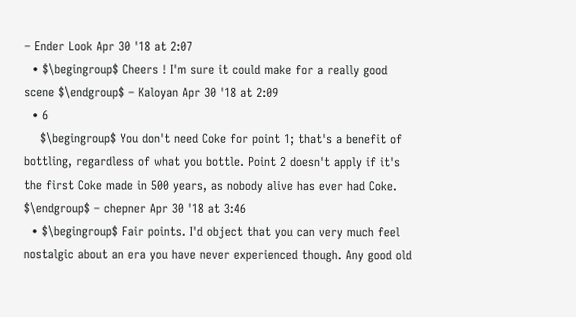– Ender Look Apr 30 '18 at 2:07
  • $\begingroup$ Cheers ! I'm sure it could make for a really good scene $\endgroup$ – Kaloyan Apr 30 '18 at 2:09
  • 6
    $\begingroup$ You don't need Coke for point 1; that's a benefit of bottling, regardless of what you bottle. Point 2 doesn't apply if it's the first Coke made in 500 years, as nobody alive has ever had Coke. $\endgroup$ – chepner Apr 30 '18 at 3:46
  • $\begingroup$ Fair points. I'd object that you can very much feel nostalgic about an era you have never experienced though. Any good old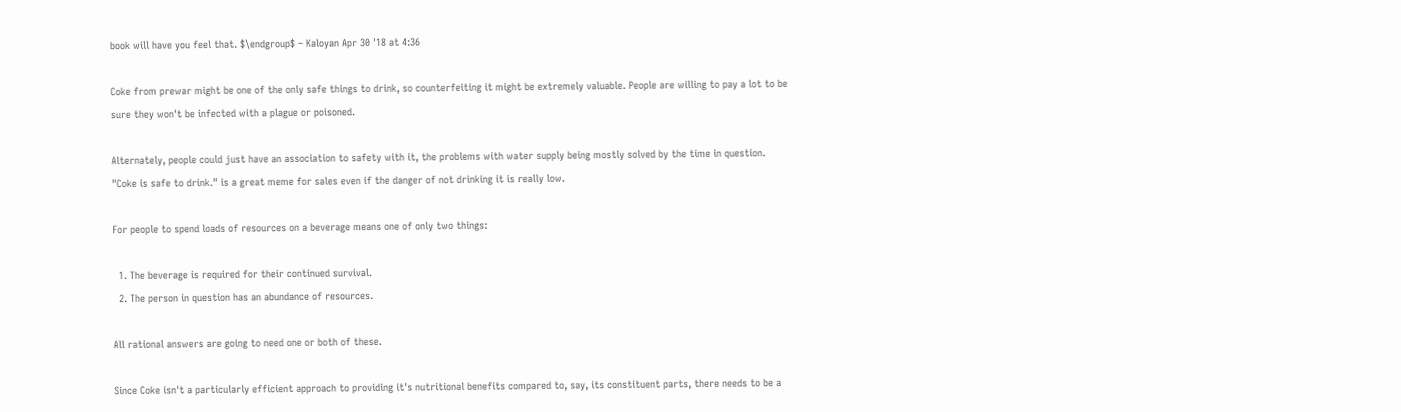book will have you feel that. $\endgroup$ – Kaloyan Apr 30 '18 at 4:36

Coke from prewar might be one of the only safe things to drink, so counterfeiting it might be extremely valuable. People are willing to pay a lot to be sure they won't be infected with a plague or poisoned.

Alternately, people could just have an association to safety with it, the problems with water supply being mostly solved by the time in question.
"Coke is safe to drink." is a great meme for sales even if the danger of not drinking it is really low.

For people to spend loads of resources on a beverage means one of only two things:

  1. The beverage is required for their continued survival.
  2. The person in question has an abundance of resources.

All rational answers are going to need one or both of these.

Since Coke isn't a particularly efficient approach to providing it's nutritional benefits compared to, say, its constituent parts, there needs to be a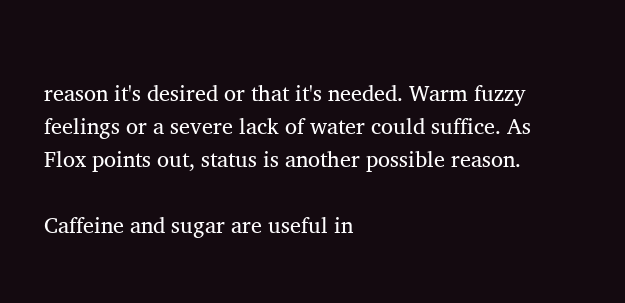reason it's desired or that it's needed. Warm fuzzy feelings or a severe lack of water could suffice. As Flox points out, status is another possible reason.

Caffeine and sugar are useful in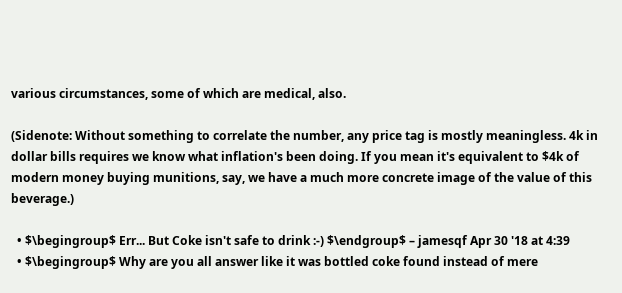various circumstances, some of which are medical, also.

(Sidenote: Without something to correlate the number, any price tag is mostly meaningless. 4k in dollar bills requires we know what inflation's been doing. If you mean it's equivalent to $4k of modern money buying munitions, say, we have a much more concrete image of the value of this beverage.)

  • $\begingroup$ Err... But Coke isn't safe to drink :-) $\endgroup$ – jamesqf Apr 30 '18 at 4:39
  • $\begingroup$ Why are you all answer like it was bottled coke found instead of mere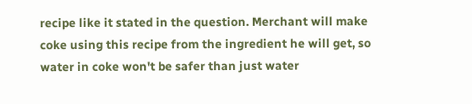recipe like it stated in the question. Merchant will make coke using this recipe from the ingredient he will get, so water in coke won't be safer than just water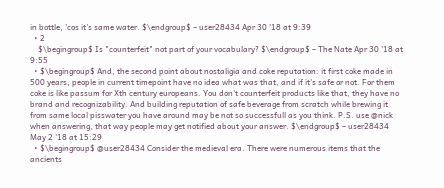in bottle, 'cos it's same water. $\endgroup$ – user28434 Apr 30 '18 at 9:39
  • 2
    $\begingroup$ Is "counterfeit" not part of your vocabulary? $\endgroup$ – The Nate Apr 30 '18 at 9:55
  • $\begingroup$ And, the second point about nostaligia and coke reputation: it first coke made in 500 years, people in current timepoint have no idea what was that, and if it's safe or not. For them coke is like passum for Xth century europeans. You don't counterfeit products like that, they have no brand and recognizability. And building reputation of safe beverage from scratch while brewing it from same local pisswater you have around may be not so successfull as you think. P.S. use @nick when answering, that way people may get notified about your answer. $\endgroup$ – user28434 May 2 '18 at 15:29
  • $\begingroup$ @user28434 Consider the medieval era. There were numerous items that the ancients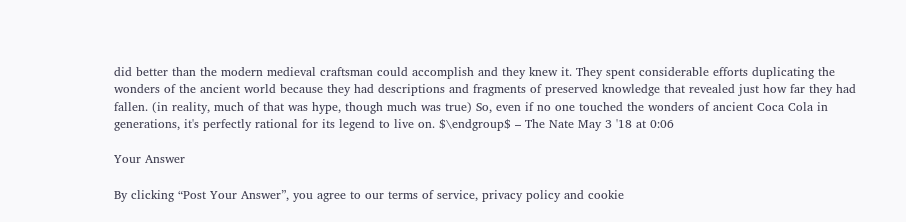did better than the modern medieval craftsman could accomplish and they knew it. They spent considerable efforts duplicating the wonders of the ancient world because they had descriptions and fragments of preserved knowledge that revealed just how far they had fallen. (in reality, much of that was hype, though much was true) So, even if no one touched the wonders of ancient Coca Cola in generations, it's perfectly rational for its legend to live on. $\endgroup$ – The Nate May 3 '18 at 0:06

Your Answer

By clicking “Post Your Answer”, you agree to our terms of service, privacy policy and cookie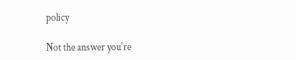policy

Not the answer you're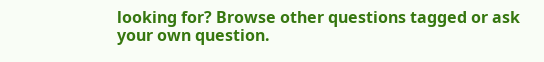looking for? Browse other questions tagged or ask your own question.